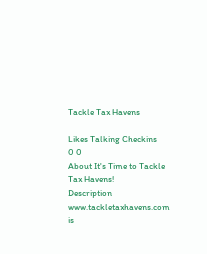Tackle Tax Havens

Likes Talking Checkins
0 0
About It's Time to Tackle Tax Havens!
Description www.tackletaxhavens.com is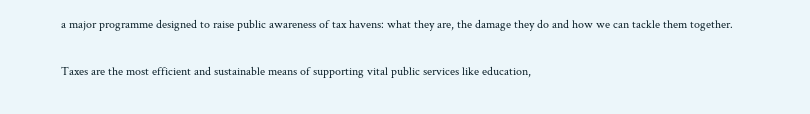a major programme designed to raise public awareness of tax havens: what they are, the damage they do and how we can tackle them together.

Taxes are the most efficient and sustainable means of supporting vital public services like education,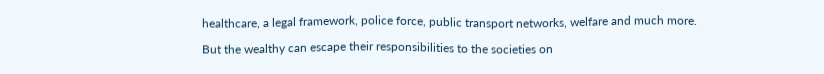healthcare, a legal framework, police force, public transport networks, welfare and much more.

But the wealthy can escape their responsibilities to the societies on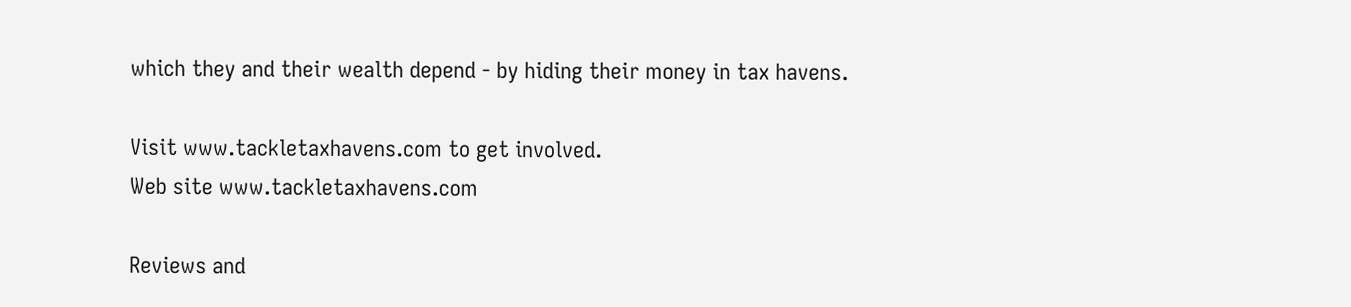which they and their wealth depend - by hiding their money in tax havens.

Visit www.tackletaxhavens.com to get involved.
Web site www.tackletaxhavens.com

Reviews and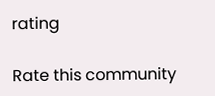rating

Rate this community